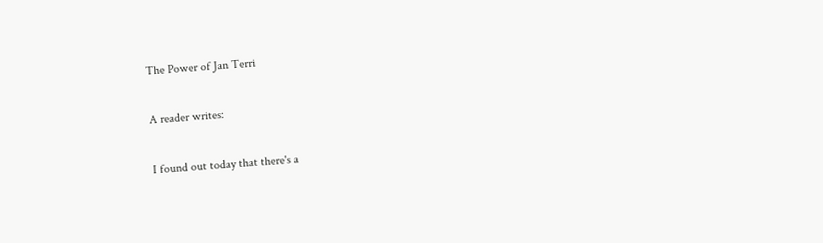The Power of Jan Terri

A reader writes:

I found out today that there's a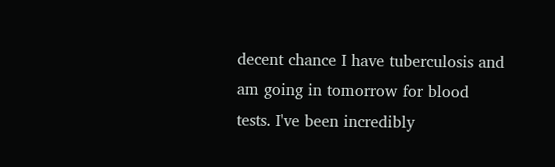decent chance I have tuberculosis and am going in tomorrow for blood tests. I've been incredibly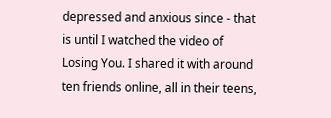depressed and anxious since - that is until I watched the video of Losing You. I shared it with around ten friends online, all in their teens,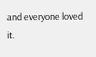and everyone loved it.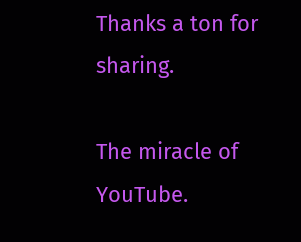Thanks a ton for sharing.

The miracle of YouTube.